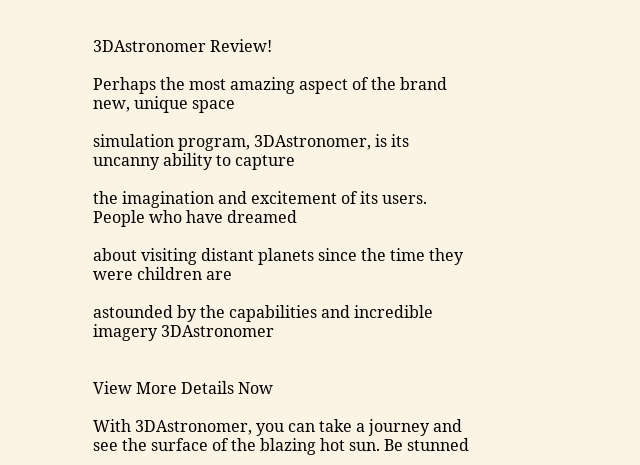3DAstronomer Review!

Perhaps the most amazing aspect of the brand new, unique space

simulation program, 3DAstronomer, is its uncanny ability to capture

the imagination and excitement of its users. People who have dreamed

about visiting distant planets since the time they were children are

astounded by the capabilities and incredible imagery 3DAstronomer


View More Details Now

With 3DAstronomer, you can take a journey and see the surface of the blazing hot sun. Be stunned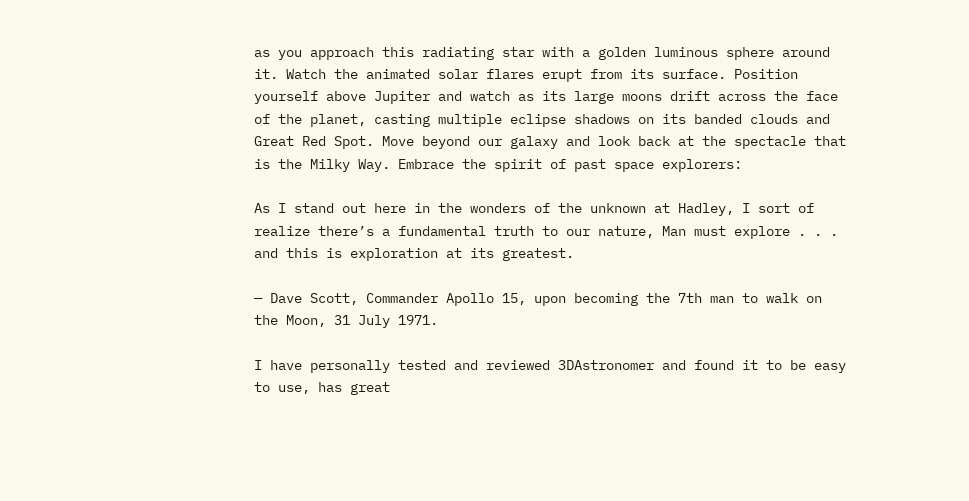as you approach this radiating star with a golden luminous sphere around it. Watch the animated solar flares erupt from its surface. Position yourself above Jupiter and watch as its large moons drift across the face of the planet, casting multiple eclipse shadows on its banded clouds and Great Red Spot. Move beyond our galaxy and look back at the spectacle that is the Milky Way. Embrace the spirit of past space explorers:

As I stand out here in the wonders of the unknown at Hadley, I sort of realize there’s a fundamental truth to our nature, Man must explore . . . and this is exploration at its greatest.

— Dave Scott, Commander Apollo 15, upon becoming the 7th man to walk on the Moon, 31 July 1971.

I have personally tested and reviewed 3DAstronomer and found it to be easy to use, has great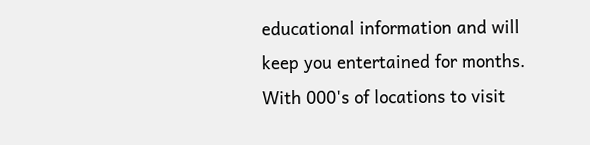educational information and will keep you entertained for months. With 000's of locations to visit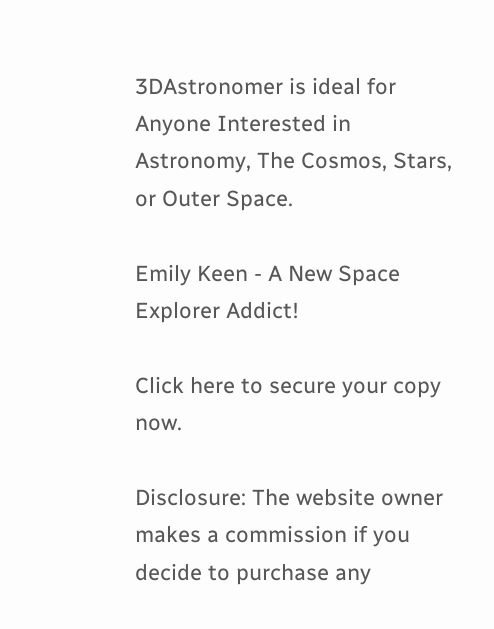3DAstronomer is ideal for Anyone Interested in Astronomy, The Cosmos, Stars, or Outer Space.

Emily Keen - A New Space Explorer Addict!

Click here to secure your copy now.

Disclosure: The website owner makes a commission if you decide to purchase any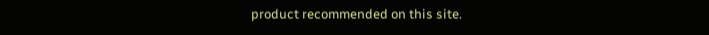product recommended on this site.